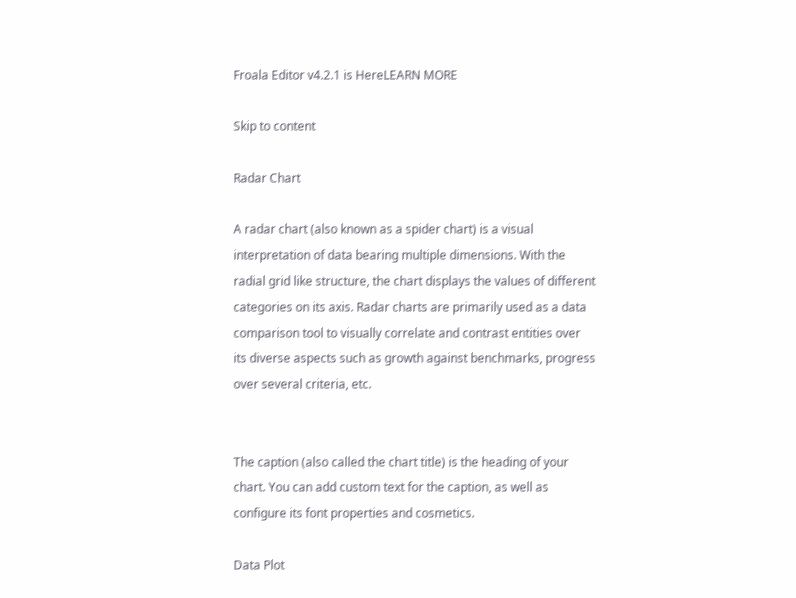Froala Editor v4.2.1 is HereLEARN MORE

Skip to content

Radar Chart

A radar chart (also known as a spider chart) is a visual interpretation of data bearing multiple dimensions. With the radial grid like structure, the chart displays the values of different categories on its axis. Radar charts are primarily used as a data comparison tool to visually correlate and contrast entities over its diverse aspects such as growth against benchmarks, progress over several criteria, etc.


The caption (also called the chart title) is the heading of your chart. You can add custom text for the caption, as well as configure its font properties and cosmetics.

Data Plot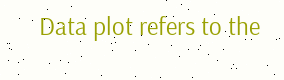Data plot refers to the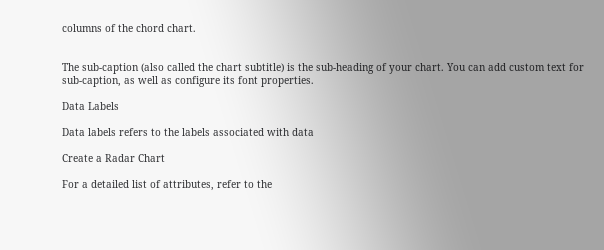columns of the chord chart.


The sub-caption (also called the chart subtitle) is the sub-heading of your chart. You can add custom text for sub-caption, as well as configure its font properties.

Data Labels

Data labels refers to the labels associated with data

Create a Radar Chart

For a detailed list of attributes, refer to the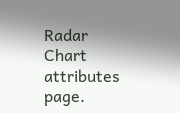Radar Chart attributes page.